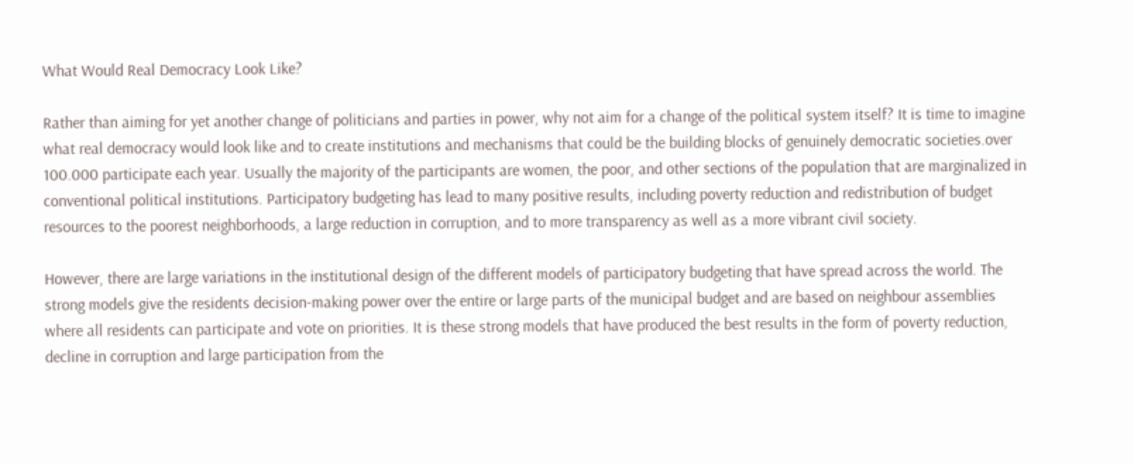What Would Real Democracy Look Like?

Rather than aiming for yet another change of politicians and parties in power, why not aim for a change of the political system itself? It is time to imagine what real democracy would look like and to create institutions and mechanisms that could be the building blocks of genuinely democratic societies.over 100.000 participate each year. Usually the majority of the participants are women, the poor, and other sections of the population that are marginalized in conventional political institutions. Participatory budgeting has lead to many positive results, including poverty reduction and redistribution of budget resources to the poorest neighborhoods, a large reduction in corruption, and to more transparency as well as a more vibrant civil society.

However, there are large variations in the institutional design of the different models of participatory budgeting that have spread across the world. The strong models give the residents decision-making power over the entire or large parts of the municipal budget and are based on neighbour assemblies where all residents can participate and vote on priorities. It is these strong models that have produced the best results in the form of poverty reduction, decline in corruption and large participation from the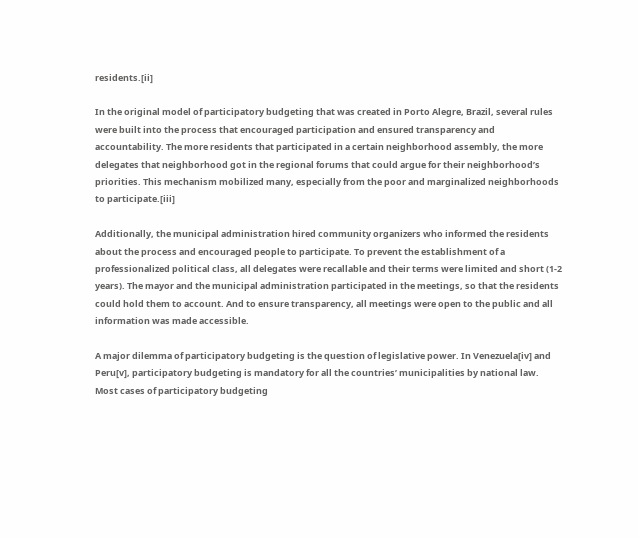residents.[ii]

In the original model of participatory budgeting that was created in Porto Alegre, Brazil, several rules were built into the process that encouraged participation and ensured transparency and accountability. The more residents that participated in a certain neighborhood assembly, the more delegates that neighborhood got in the regional forums that could argue for their neighborhood’s priorities. This mechanism mobilized many, especially from the poor and marginalized neighborhoods to participate.[iii]

Additionally, the municipal administration hired community organizers who informed the residents about the process and encouraged people to participate. To prevent the establishment of a professionalized political class, all delegates were recallable and their terms were limited and short (1-2 years). The mayor and the municipal administration participated in the meetings, so that the residents could hold them to account. And to ensure transparency, all meetings were open to the public and all information was made accessible.

A major dilemma of participatory budgeting is the question of legislative power. In Venezuela[iv] and Peru[v], participatory budgeting is mandatory for all the countries’ municipalities by national law. Most cases of participatory budgeting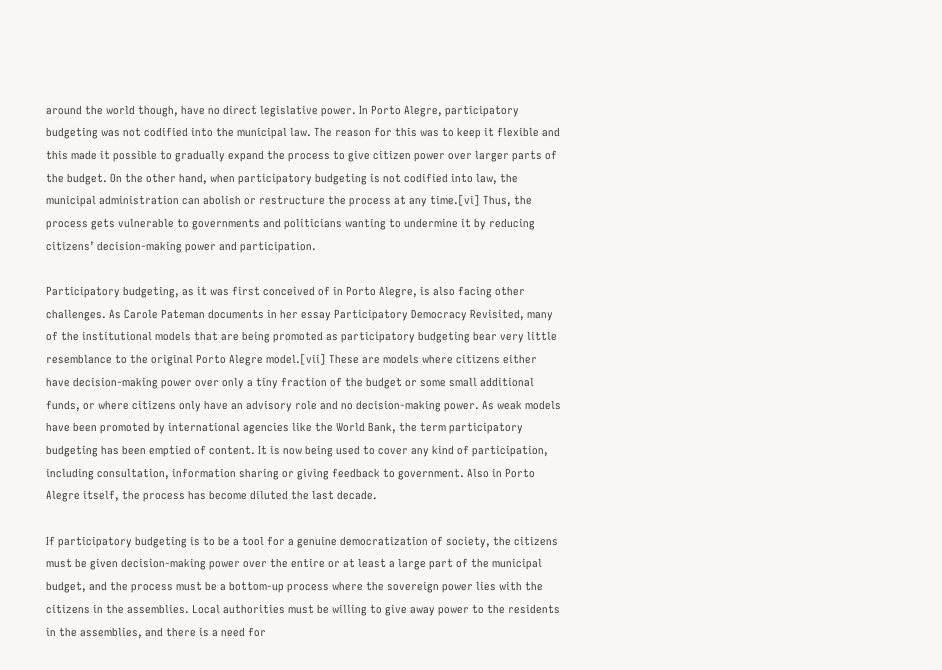around the world though, have no direct legislative power. In Porto Alegre, participatory budgeting was not codified into the municipal law. The reason for this was to keep it flexible and this made it possible to gradually expand the process to give citizen power over larger parts of the budget. On the other hand, when participatory budgeting is not codified into law, the municipal administration can abolish or restructure the process at any time.[vi] Thus, the process gets vulnerable to governments and politicians wanting to undermine it by reducing citizens’ decision-making power and participation.

Participatory budgeting, as it was first conceived of in Porto Alegre, is also facing other challenges. As Carole Pateman documents in her essay Participatory Democracy Revisited, many of the institutional models that are being promoted as participatory budgeting bear very little resemblance to the original Porto Alegre model.[vii] These are models where citizens either have decision-making power over only a tiny fraction of the budget or some small additional funds, or where citizens only have an advisory role and no decision-making power. As weak models have been promoted by international agencies like the World Bank, the term participatory budgeting has been emptied of content. It is now being used to cover any kind of participation, including consultation, information sharing or giving feedback to government. Also in Porto Alegre itself, the process has become diluted the last decade.

If participatory budgeting is to be a tool for a genuine democratization of society, the citizens must be given decision-making power over the entire or at least a large part of the municipal budget, and the process must be a bottom-up process where the sovereign power lies with the citizens in the assemblies. Local authorities must be willing to give away power to the residents in the assemblies, and there is a need for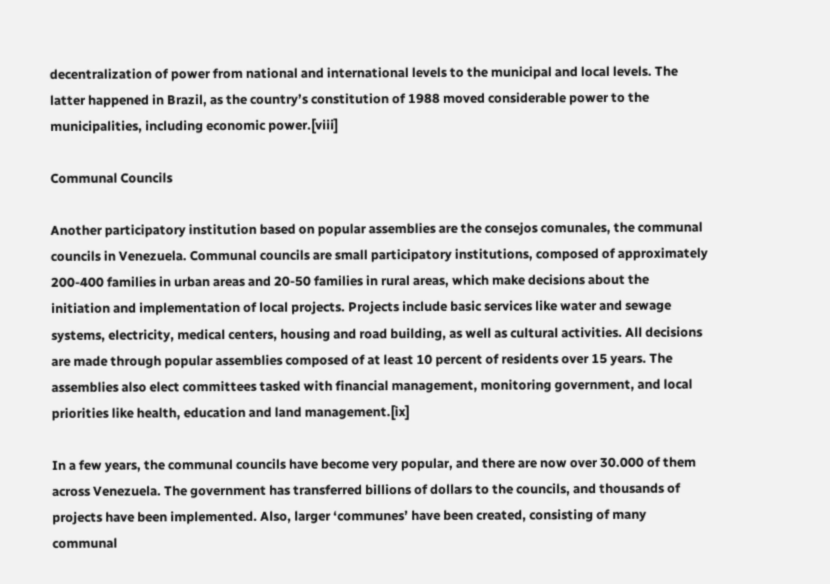decentralization of power from national and international levels to the municipal and local levels. The latter happened in Brazil, as the country’s constitution of 1988 moved considerable power to the municipalities, including economic power.[viii]

Communal Councils

Another participatory institution based on popular assemblies are the consejos comunales, the communal councils in Venezuela. Communal councils are small participatory institutions, composed of approximately 200-400 families in urban areas and 20-50 families in rural areas, which make decisions about the initiation and implementation of local projects. Projects include basic services like water and sewage systems, electricity, medical centers, housing and road building, as well as cultural activities. All decisions are made through popular assemblies composed of at least 10 percent of residents over 15 years. The assemblies also elect committees tasked with financial management, monitoring government, and local priorities like health, education and land management.[ix]

In a few years, the communal councils have become very popular, and there are now over 30.000 of them across Venezuela. The government has transferred billions of dollars to the councils, and thousands of projects have been implemented. Also, larger ‘communes’ have been created, consisting of many communal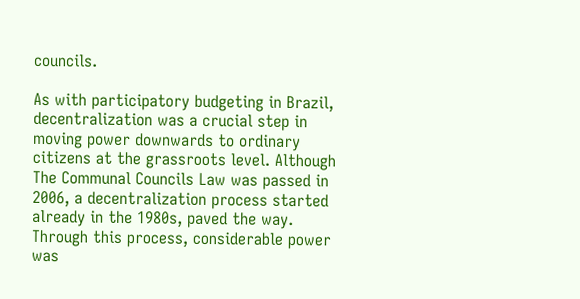councils.

As with participatory budgeting in Brazil, decentralization was a crucial step in moving power downwards to ordinary citizens at the grassroots level. Although The Communal Councils Law was passed in 2006, a decentralization process started already in the 1980s, paved the way. Through this process, considerable power was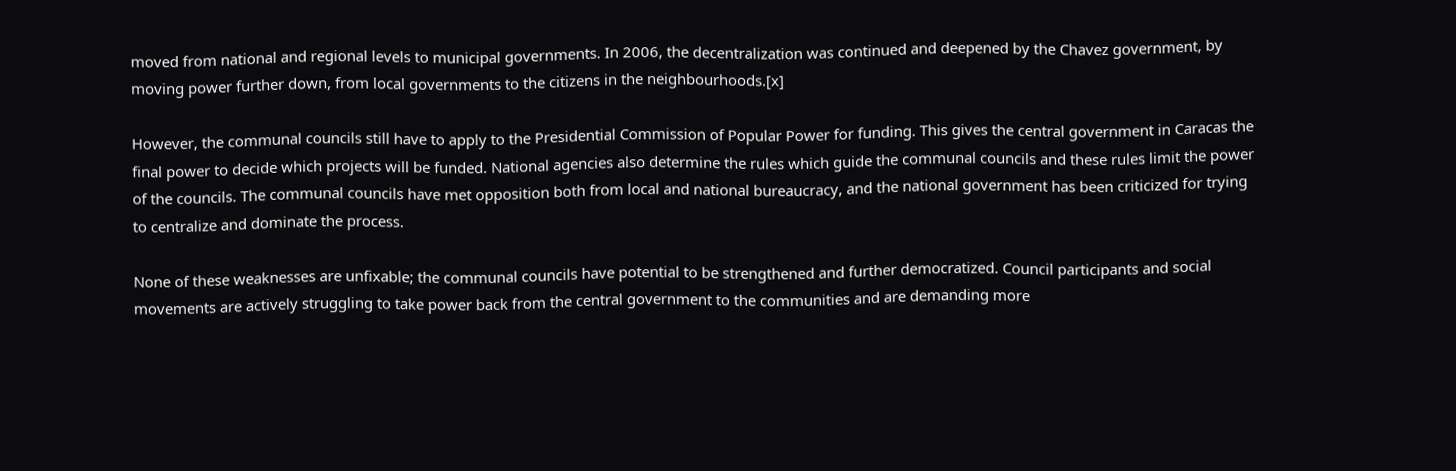moved from national and regional levels to municipal governments. In 2006, the decentralization was continued and deepened by the Chavez government, by moving power further down, from local governments to the citizens in the neighbourhoods.[x]

However, the communal councils still have to apply to the Presidential Commission of Popular Power for funding. This gives the central government in Caracas the final power to decide which projects will be funded. National agencies also determine the rules which guide the communal councils and these rules limit the power of the councils. The communal councils have met opposition both from local and national bureaucracy, and the national government has been criticized for trying to centralize and dominate the process.

None of these weaknesses are unfixable; the communal councils have potential to be strengthened and further democratized. Council participants and social movements are actively struggling to take power back from the central government to the communities and are demanding more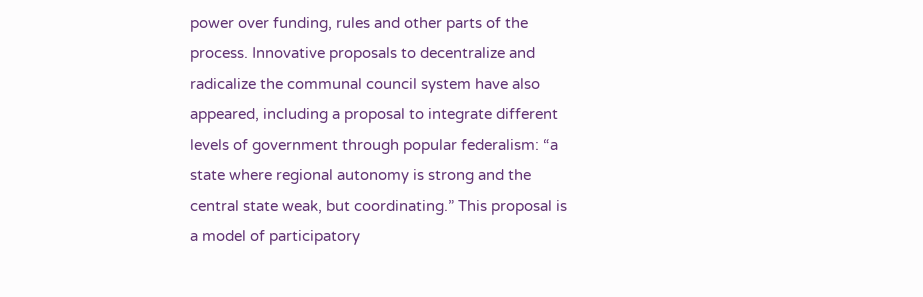power over funding, rules and other parts of the process. Innovative proposals to decentralize and radicalize the communal council system have also appeared, including a proposal to integrate different levels of government through popular federalism: “a state where regional autonomy is strong and the central state weak, but coordinating.” This proposal is a model of participatory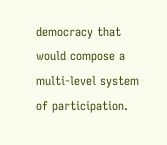democracy that would compose a multi-level system of participation.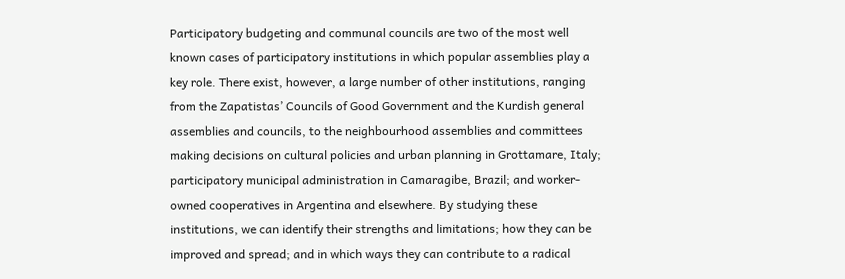Participatory budgeting and communal councils are two of the most well known cases of participatory institutions in which popular assemblies play a key role. There exist, however, a large number of other institutions, ranging from the Zapatistas’ Councils of Good Government and the Kurdish general assemblies and councils, to the neighbourhood assemblies and committees making decisions on cultural policies and urban planning in Grottamare, Italy; participatory municipal administration in Camaragibe, Brazil; and worker-owned cooperatives in Argentina and elsewhere. By studying these institutions, we can identify their strengths and limitations; how they can be improved and spread; and in which ways they can contribute to a radical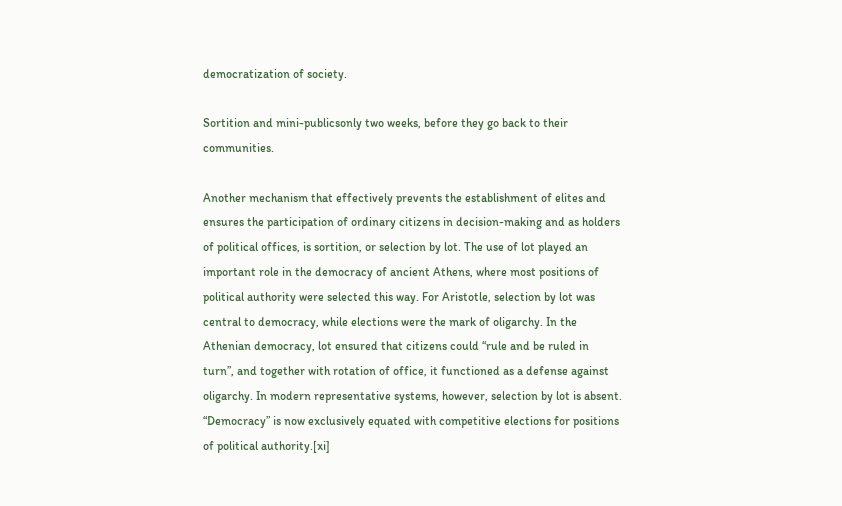democratization of society.

Sortition and mini-publicsonly two weeks, before they go back to their communities.

Another mechanism that effectively prevents the establishment of elites and ensures the participation of ordinary citizens in decision-making and as holders of political offices, is sortition, or selection by lot. The use of lot played an important role in the democracy of ancient Athens, where most positions of political authority were selected this way. For Aristotle, selection by lot was central to democracy, while elections were the mark of oligarchy. In the Athenian democracy, lot ensured that citizens could “rule and be ruled in turn”, and together with rotation of office, it functioned as a defense against oligarchy. In modern representative systems, however, selection by lot is absent. “Democracy” is now exclusively equated with competitive elections for positions of political authority.[xi]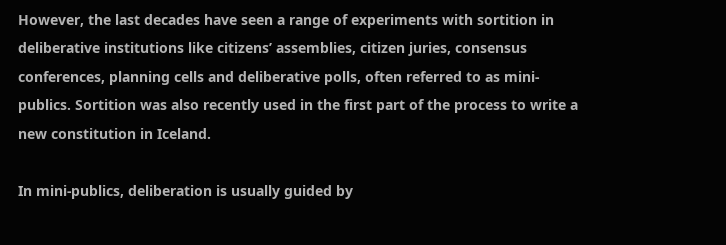However, the last decades have seen a range of experiments with sortition in deliberative institutions like citizens’ assemblies, citizen juries, consensus conferences, planning cells and deliberative polls, often referred to as mini-publics. Sortition was also recently used in the first part of the process to write a new constitution in Iceland.

In mini-publics, deliberation is usually guided by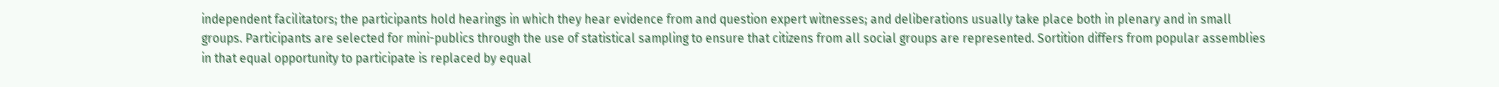independent facilitators; the participants hold hearings in which they hear evidence from and question expert witnesses; and deliberations usually take place both in plenary and in small groups. Participants are selected for mini-publics through the use of statistical sampling to ensure that citizens from all social groups are represented. Sortition differs from popular assemblies in that equal opportunity to participate is replaced by equal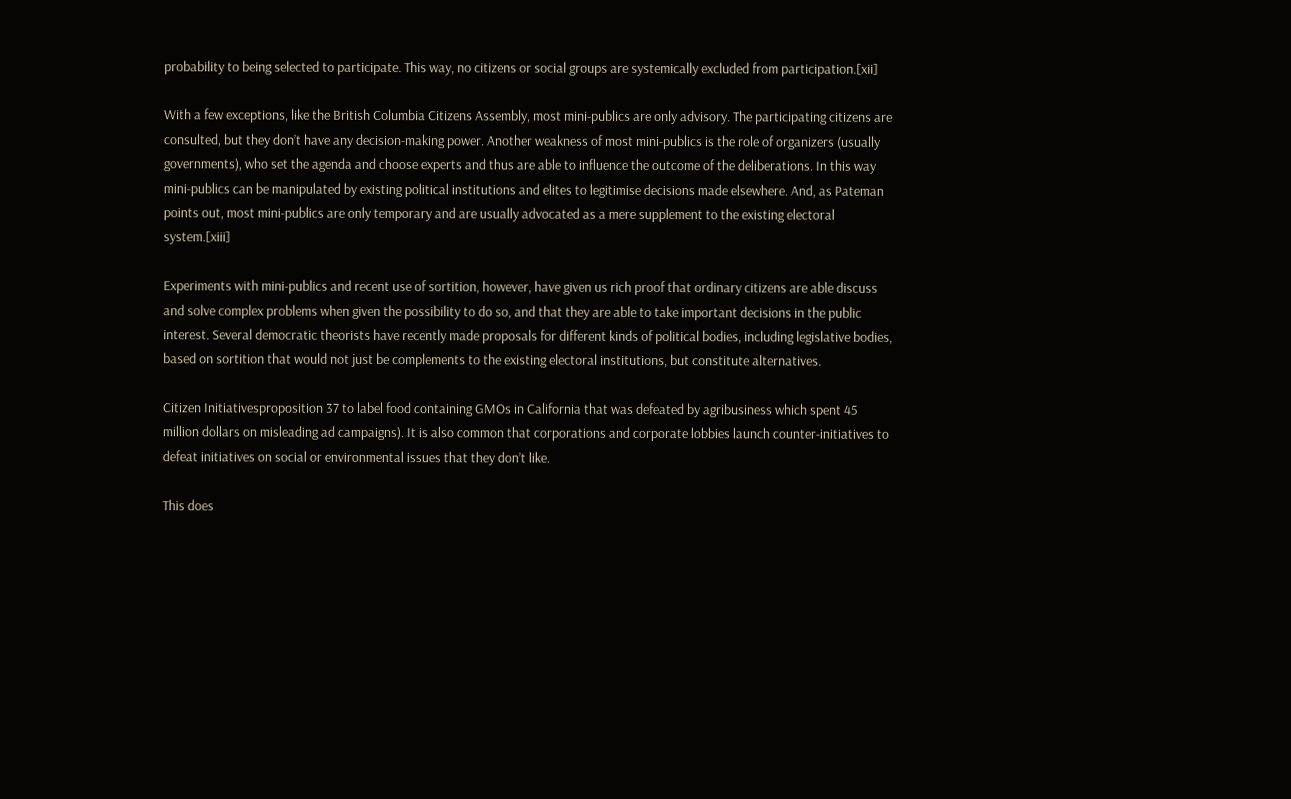probability to being selected to participate. This way, no citizens or social groups are systemically excluded from participation.[xii]

With a few exceptions, like the British Columbia Citizens Assembly, most mini-publics are only advisory. The participating citizens are consulted, but they don’t have any decision-making power. Another weakness of most mini-publics is the role of organizers (usually governments), who set the agenda and choose experts and thus are able to influence the outcome of the deliberations. In this way mini-publics can be manipulated by existing political institutions and elites to legitimise decisions made elsewhere. And, as Pateman points out, most mini-publics are only temporary and are usually advocated as a mere supplement to the existing electoral system.[xiii]

Experiments with mini-publics and recent use of sortition, however, have given us rich proof that ordinary citizens are able discuss and solve complex problems when given the possibility to do so, and that they are able to take important decisions in the public interest. Several democratic theorists have recently made proposals for different kinds of political bodies, including legislative bodies, based on sortition that would not just be complements to the existing electoral institutions, but constitute alternatives.

Citizen Initiativesproposition 37 to label food containing GMOs in California that was defeated by agribusiness which spent 45 million dollars on misleading ad campaigns). It is also common that corporations and corporate lobbies launch counter-initiatives to defeat initiatives on social or environmental issues that they don’t like.

This does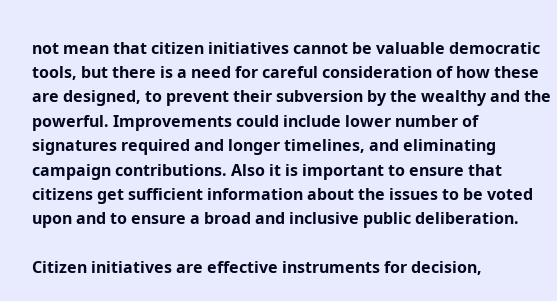not mean that citizen initiatives cannot be valuable democratic tools, but there is a need for careful consideration of how these are designed, to prevent their subversion by the wealthy and the powerful. Improvements could include lower number of signatures required and longer timelines, and eliminating campaign contributions. Also it is important to ensure that citizens get sufficient information about the issues to be voted upon and to ensure a broad and inclusive public deliberation.

Citizen initiatives are effective instruments for decision,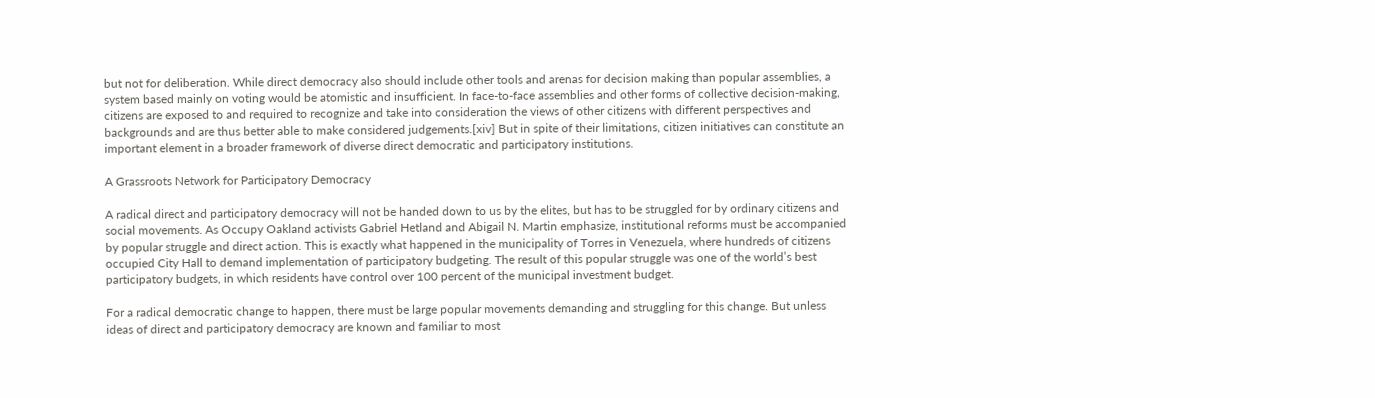but not for deliberation. While direct democracy also should include other tools and arenas for decision making than popular assemblies, a system based mainly on voting would be atomistic and insufficient. In face-to-face assemblies and other forms of collective decision-making, citizens are exposed to and required to recognize and take into consideration the views of other citizens with different perspectives and backgrounds and are thus better able to make considered judgements.[xiv] But in spite of their limitations, citizen initiatives can constitute an important element in a broader framework of diverse direct democratic and participatory institutions.

A Grassroots Network for Participatory Democracy

A radical direct and participatory democracy will not be handed down to us by the elites, but has to be struggled for by ordinary citizens and social movements. As Occupy Oakland activists Gabriel Hetland and Abigail N. Martin emphasize, institutional reforms must be accompanied by popular struggle and direct action. This is exactly what happened in the municipality of Torres in Venezuela, where hundreds of citizens occupied City Hall to demand implementation of participatory budgeting. The result of this popular struggle was one of the world’s best participatory budgets, in which residents have control over 100 percent of the municipal investment budget.

For a radical democratic change to happen, there must be large popular movements demanding and struggling for this change. But unless ideas of direct and participatory democracy are known and familiar to most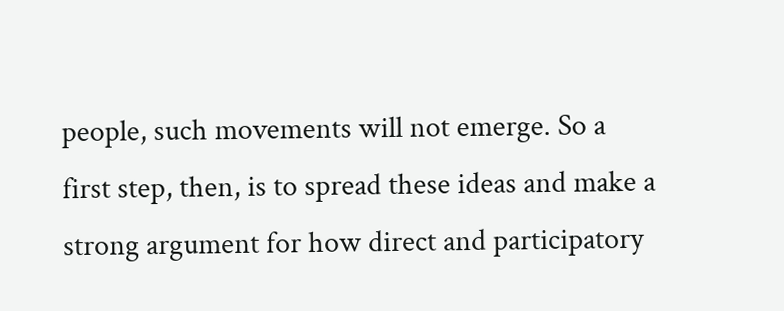people, such movements will not emerge. So a first step, then, is to spread these ideas and make a strong argument for how direct and participatory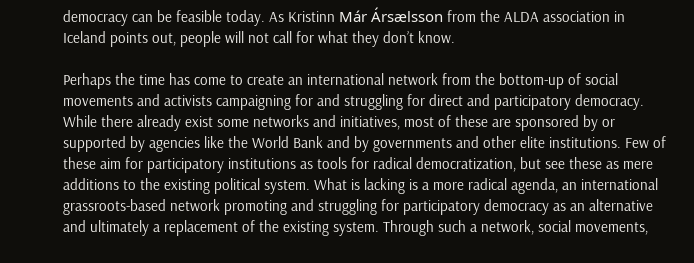democracy can be feasible today. As Kristinn Már Ársælsson from the ALDA association in Iceland points out, people will not call for what they don’t know.

Perhaps the time has come to create an international network from the bottom-up of social movements and activists campaigning for and struggling for direct and participatory democracy. While there already exist some networks and initiatives, most of these are sponsored by or supported by agencies like the World Bank and by governments and other elite institutions. Few of these aim for participatory institutions as tools for radical democratization, but see these as mere additions to the existing political system. What is lacking is a more radical agenda, an international grassroots-based network promoting and struggling for participatory democracy as an alternative and ultimately a replacement of the existing system. Through such a network, social movements,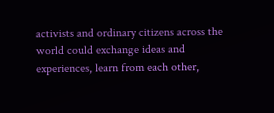activists and ordinary citizens across the world could exchange ideas and experiences, learn from each other,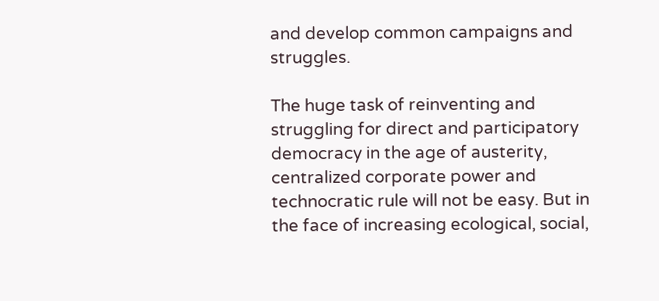and develop common campaigns and struggles.

The huge task of reinventing and struggling for direct and participatory democracy in the age of austerity, centralized corporate power and technocratic rule will not be easy. But in the face of increasing ecological, social,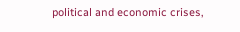political and economic crises,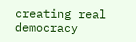creating real democracy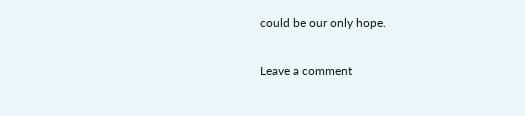could be our only hope.

Leave a comment